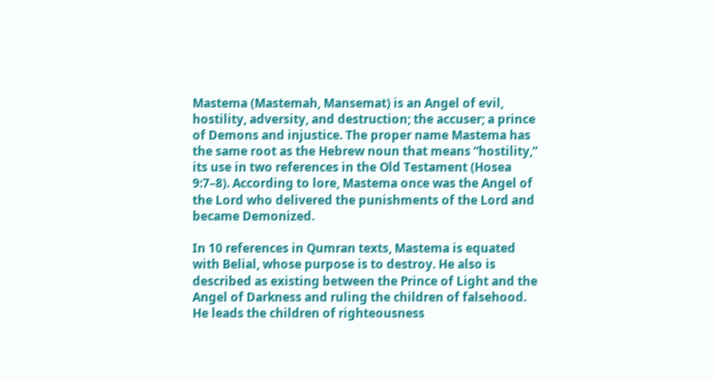Mastema (Mastemah, Mansemat) is an Angel of evil, hostility, adversity, and destruction; the accuser; a prince of Demons and injustice. The proper name Mastema has the same root as the Hebrew noun that means “hostility,” its use in two references in the Old Testament (Hosea 9:7–8). According to lore, Mastema once was the Angel of the Lord who delivered the punishments of the Lord and became Demonized.

In 10 references in Qumran texts, Mastema is equated with Belial, whose purpose is to destroy. He also is described as existing between the Prince of Light and the Angel of Darkness and ruling the children of falsehood. He leads the children of righteousness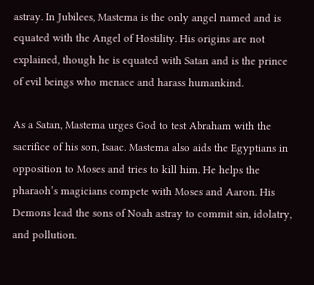astray. In Jubilees, Mastema is the only angel named and is equated with the Angel of Hostility. His origins are not explained, though he is equated with Satan and is the prince of evil beings who menace and harass humankind.

As a Satan, Mastema urges God to test Abraham with the sacrifice of his son, Isaac. Mastema also aids the Egyptians in opposition to Moses and tries to kill him. He helps the pharaoh’s magicians compete with Moses and Aaron. His Demons lead the sons of Noah astray to commit sin, idolatry, and pollution.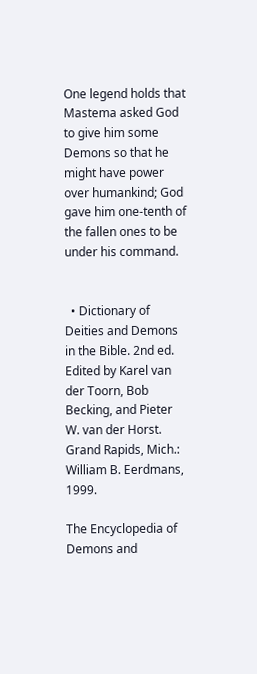One legend holds that Mastema asked God to give him some Demons so that he might have power over humankind; God gave him one-tenth of the fallen ones to be under his command.


  • Dictionary of Deities and Demons in the Bible. 2nd ed. Edited by Karel van der Toorn, Bob Becking, and Pieter W. van der Horst. Grand Rapids, Mich.: William B. Eerdmans, 1999.

The Encyclopedia of Demons and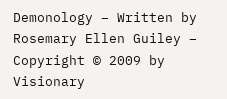Demonology – Written by Rosemary Ellen Guiley – Copyright © 2009 by Visionary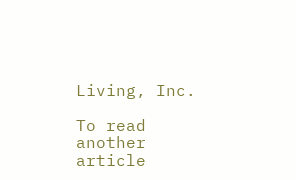Living, Inc.

To read another article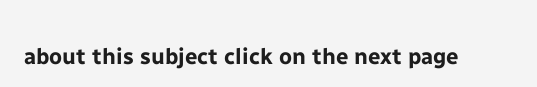about this subject click on the next page